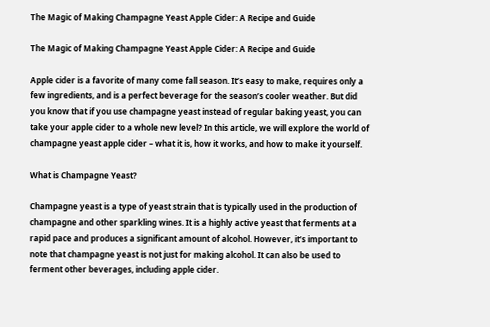The Magic of Making Champagne Yeast Apple Cider: A Recipe and Guide

The Magic of Making Champagne Yeast Apple Cider: A Recipe and Guide

Apple cider is a favorite of many come fall season. It’s easy to make, requires only a few ingredients, and is a perfect beverage for the season’s cooler weather. But did you know that if you use champagne yeast instead of regular baking yeast, you can take your apple cider to a whole new level? In this article, we will explore the world of champagne yeast apple cider – what it is, how it works, and how to make it yourself.

What is Champagne Yeast?

Champagne yeast is a type of yeast strain that is typically used in the production of champagne and other sparkling wines. It is a highly active yeast that ferments at a rapid pace and produces a significant amount of alcohol. However, it’s important to note that champagne yeast is not just for making alcohol. It can also be used to ferment other beverages, including apple cider.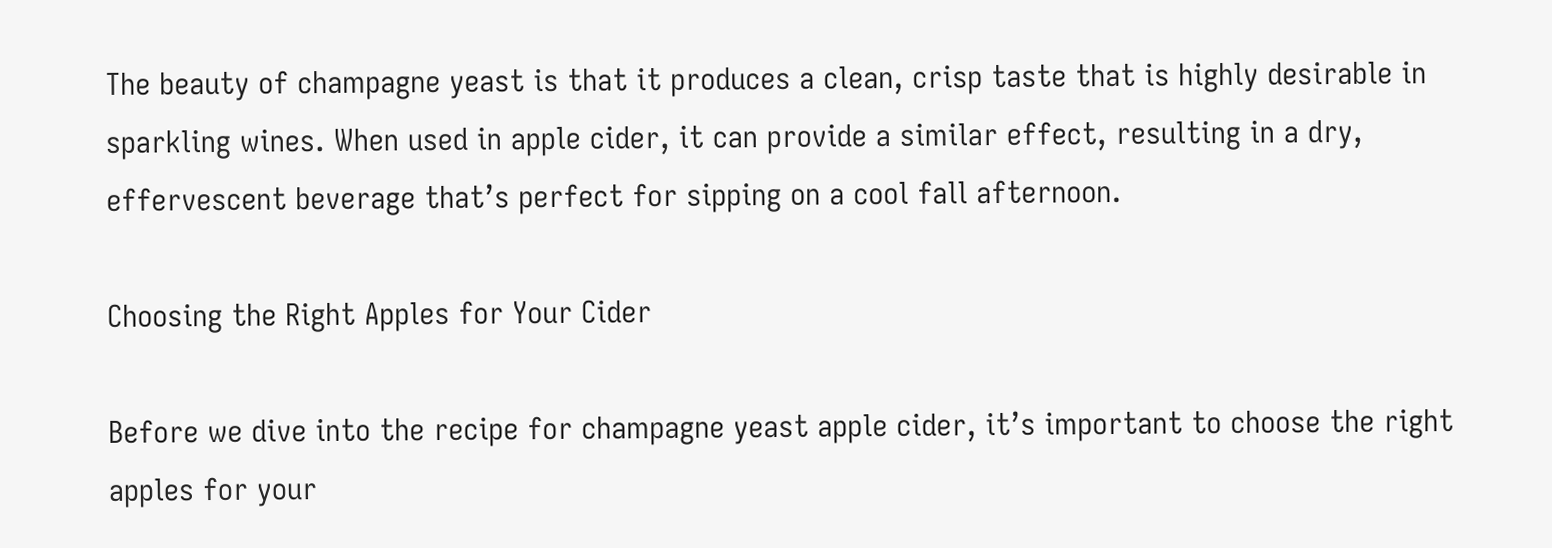The beauty of champagne yeast is that it produces a clean, crisp taste that is highly desirable in sparkling wines. When used in apple cider, it can provide a similar effect, resulting in a dry, effervescent beverage that’s perfect for sipping on a cool fall afternoon.

Choosing the Right Apples for Your Cider

Before we dive into the recipe for champagne yeast apple cider, it’s important to choose the right apples for your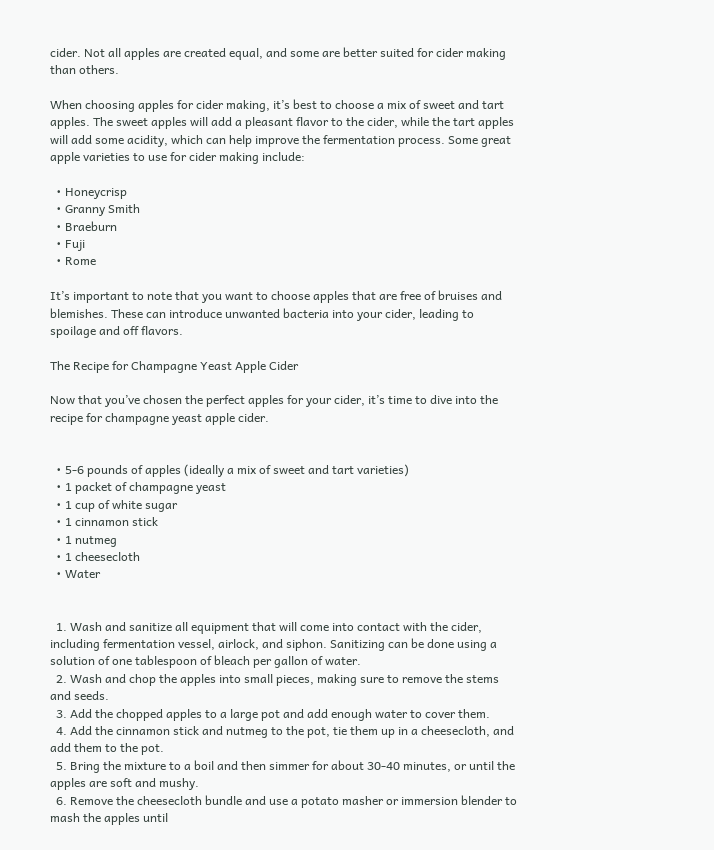cider. Not all apples are created equal, and some are better suited for cider making than others.

When choosing apples for cider making, it’s best to choose a mix of sweet and tart apples. The sweet apples will add a pleasant flavor to the cider, while the tart apples will add some acidity, which can help improve the fermentation process. Some great apple varieties to use for cider making include:

  • Honeycrisp
  • Granny Smith
  • Braeburn
  • Fuji
  • Rome

It’s important to note that you want to choose apples that are free of bruises and blemishes. These can introduce unwanted bacteria into your cider, leading to spoilage and off flavors.

The Recipe for Champagne Yeast Apple Cider

Now that you’ve chosen the perfect apples for your cider, it’s time to dive into the recipe for champagne yeast apple cider.


  • 5-6 pounds of apples (ideally a mix of sweet and tart varieties)
  • 1 packet of champagne yeast
  • 1 cup of white sugar
  • 1 cinnamon stick
  • 1 nutmeg
  • 1 cheesecloth
  • Water


  1. Wash and sanitize all equipment that will come into contact with the cider, including fermentation vessel, airlock, and siphon. Sanitizing can be done using a solution of one tablespoon of bleach per gallon of water.
  2. Wash and chop the apples into small pieces, making sure to remove the stems and seeds.
  3. Add the chopped apples to a large pot and add enough water to cover them.
  4. Add the cinnamon stick and nutmeg to the pot, tie them up in a cheesecloth, and add them to the pot.
  5. Bring the mixture to a boil and then simmer for about 30-40 minutes, or until the apples are soft and mushy.
  6. Remove the cheesecloth bundle and use a potato masher or immersion blender to mash the apples until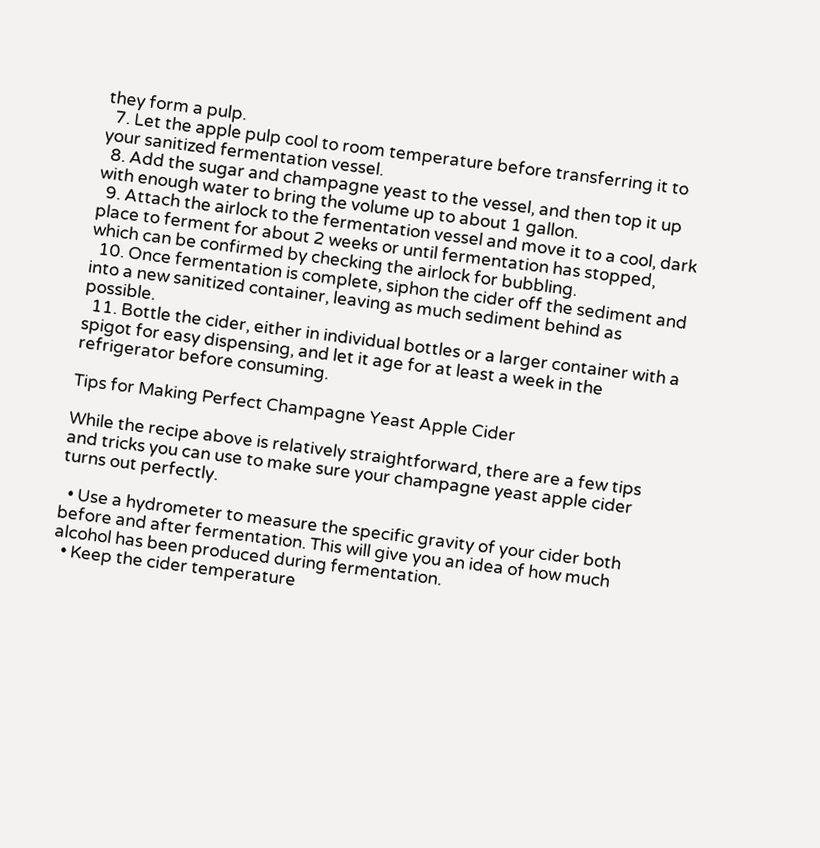they form a pulp.
  7. Let the apple pulp cool to room temperature before transferring it to your sanitized fermentation vessel.
  8. Add the sugar and champagne yeast to the vessel, and then top it up with enough water to bring the volume up to about 1 gallon.
  9. Attach the airlock to the fermentation vessel and move it to a cool, dark place to ferment for about 2 weeks or until fermentation has stopped, which can be confirmed by checking the airlock for bubbling.
  10. Once fermentation is complete, siphon the cider off the sediment and into a new sanitized container, leaving as much sediment behind as possible.
  11. Bottle the cider, either in individual bottles or a larger container with a spigot for easy dispensing, and let it age for at least a week in the refrigerator before consuming.

Tips for Making Perfect Champagne Yeast Apple Cider

While the recipe above is relatively straightforward, there are a few tips and tricks you can use to make sure your champagne yeast apple cider turns out perfectly.

  • Use a hydrometer to measure the specific gravity of your cider both before and after fermentation. This will give you an idea of how much alcohol has been produced during fermentation.
  • Keep the cider temperature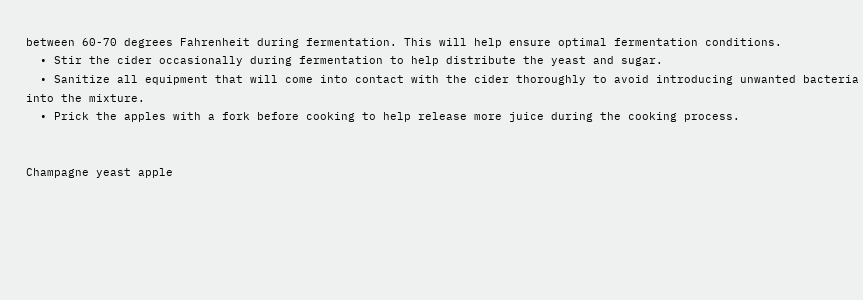between 60-70 degrees Fahrenheit during fermentation. This will help ensure optimal fermentation conditions.
  • Stir the cider occasionally during fermentation to help distribute the yeast and sugar.
  • Sanitize all equipment that will come into contact with the cider thoroughly to avoid introducing unwanted bacteria into the mixture.
  • Prick the apples with a fork before cooking to help release more juice during the cooking process.


Champagne yeast apple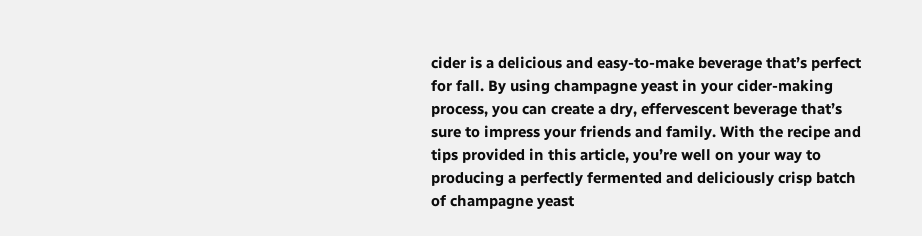cider is a delicious and easy-to-make beverage that’s perfect for fall. By using champagne yeast in your cider-making process, you can create a dry, effervescent beverage that’s sure to impress your friends and family. With the recipe and tips provided in this article, you’re well on your way to producing a perfectly fermented and deliciously crisp batch of champagne yeast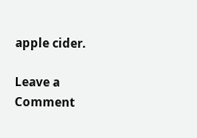apple cider.

Leave a Comment